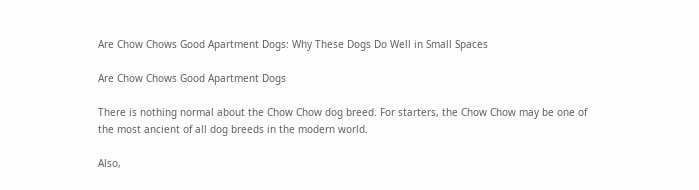Are Chow Chows Good Apartment Dogs: Why These Dogs Do Well in Small Spaces

Are Chow Chows Good Apartment Dogs

There is nothing normal about the Chow Chow dog breed. For starters, the Chow Chow may be one of the most ancient of all dog breeds in the modern world.

Also,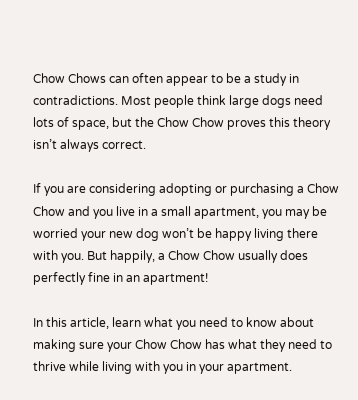Chow Chows can often appear to be a study in contradictions. Most people think large dogs need lots of space, but the Chow Chow proves this theory isn’t always correct.

If you are considering adopting or purchasing a Chow Chow and you live in a small apartment, you may be worried your new dog won’t be happy living there with you. But happily, a Chow Chow usually does perfectly fine in an apartment!

In this article, learn what you need to know about making sure your Chow Chow has what they need to thrive while living with you in your apartment.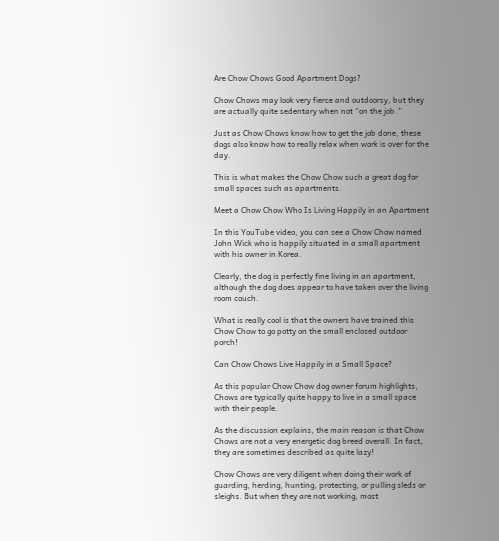Are Chow Chows Good Apartment Dogs?

Chow Chows may look very fierce and outdoorsy, but they are actually quite sedentary when not “on the job.”

Just as Chow Chows know how to get the job done, these dogs also know how to really relax when work is over for the day.

This is what makes the Chow Chow such a great dog for small spaces such as apartments.

Meet a Chow Chow Who Is Living Happily in an Apartment

In this YouTube video, you can see a Chow Chow named John Wick who is happily situated in a small apartment with his owner in Korea.

Clearly, the dog is perfectly fine living in an apartment, although the dog does appear to have taken over the living room couch.

What is really cool is that the owners have trained this Chow Chow to go potty on the small enclosed outdoor porch!

Can Chow Chows Live Happily in a Small Space?

As this popular Chow Chow dog owner forum highlights, Chows are typically quite happy to live in a small space with their people.

As the discussion explains, the main reason is that Chow Chows are not a very energetic dog breed overall. In fact, they are sometimes described as quite lazy!

Chow Chows are very diligent when doing their work of guarding, herding, hunting, protecting, or pulling sleds or sleighs. But when they are not working, most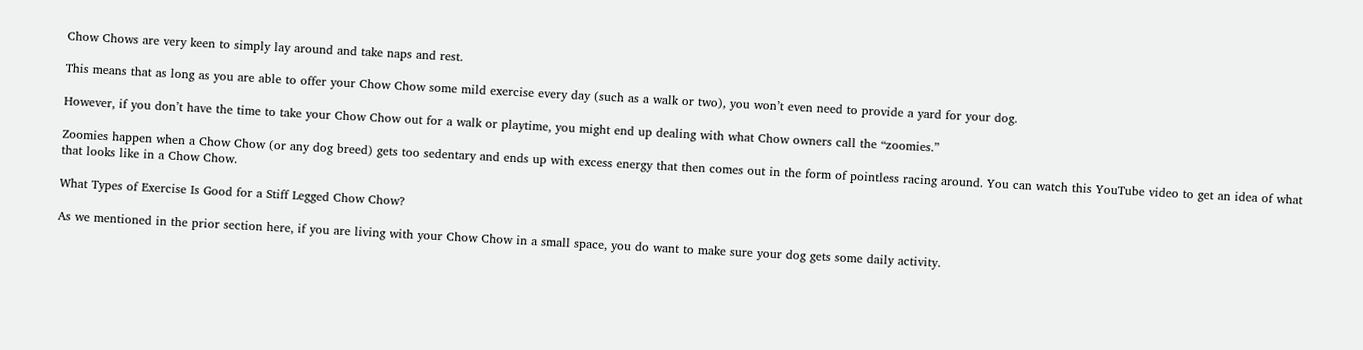Chow Chows are very keen to simply lay around and take naps and rest.

This means that as long as you are able to offer your Chow Chow some mild exercise every day (such as a walk or two), you won’t even need to provide a yard for your dog.

However, if you don’t have the time to take your Chow Chow out for a walk or playtime, you might end up dealing with what Chow owners call the “zoomies.”

Zoomies happen when a Chow Chow (or any dog breed) gets too sedentary and ends up with excess energy that then comes out in the form of pointless racing around. You can watch this YouTube video to get an idea of what that looks like in a Chow Chow.

What Types of Exercise Is Good for a Stiff Legged Chow Chow?

As we mentioned in the prior section here, if you are living with your Chow Chow in a small space, you do want to make sure your dog gets some daily activity.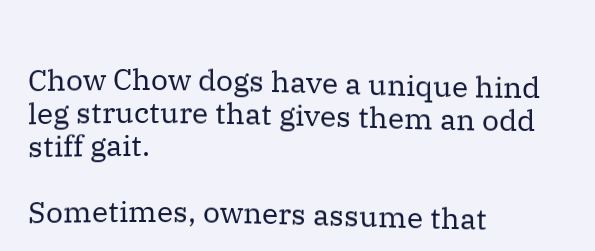Chow Chow dogs have a unique hind leg structure that gives them an odd stiff gait.

Sometimes, owners assume that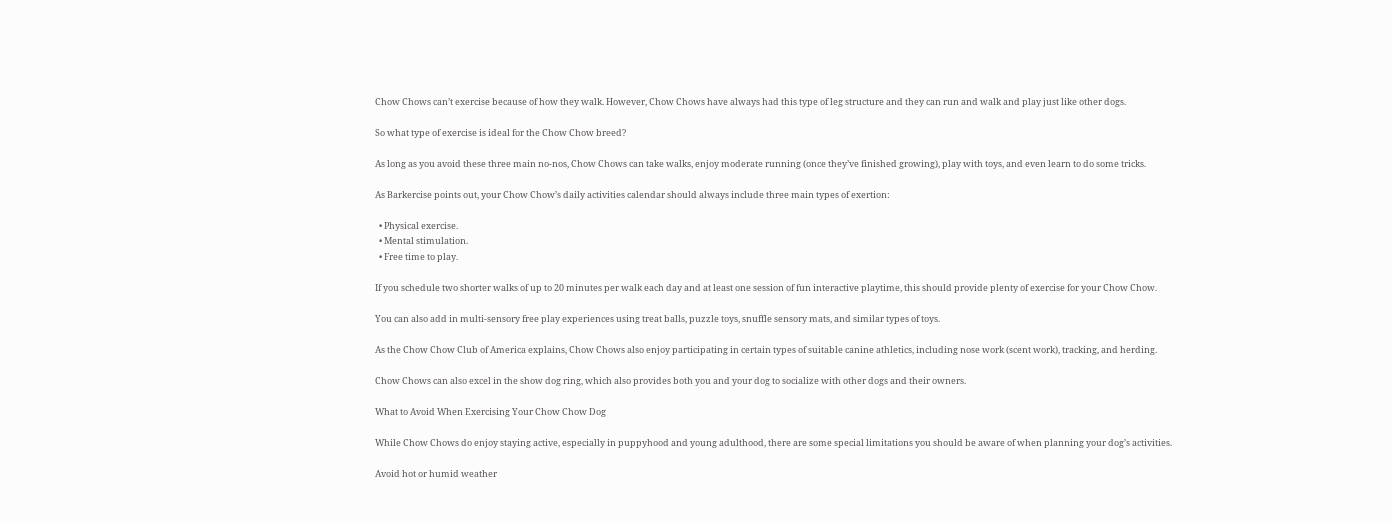Chow Chows can’t exercise because of how they walk. However, Chow Chows have always had this type of leg structure and they can run and walk and play just like other dogs.

So what type of exercise is ideal for the Chow Chow breed?

As long as you avoid these three main no-nos, Chow Chows can take walks, enjoy moderate running (once they’ve finished growing), play with toys, and even learn to do some tricks.

As Barkercise points out, your Chow Chow’s daily activities calendar should always include three main types of exertion:

  • Physical exercise.
  • Mental stimulation.
  • Free time to play.

If you schedule two shorter walks of up to 20 minutes per walk each day and at least one session of fun interactive playtime, this should provide plenty of exercise for your Chow Chow.

You can also add in multi-sensory free play experiences using treat balls, puzzle toys, snuffle sensory mats, and similar types of toys.

As the Chow Chow Club of America explains, Chow Chows also enjoy participating in certain types of suitable canine athletics, including nose work (scent work), tracking, and herding.

Chow Chows can also excel in the show dog ring, which also provides both you and your dog to socialize with other dogs and their owners.

What to Avoid When Exercising Your Chow Chow Dog

While Chow Chows do enjoy staying active, especially in puppyhood and young adulthood, there are some special limitations you should be aware of when planning your dog’s activities.

Avoid hot or humid weather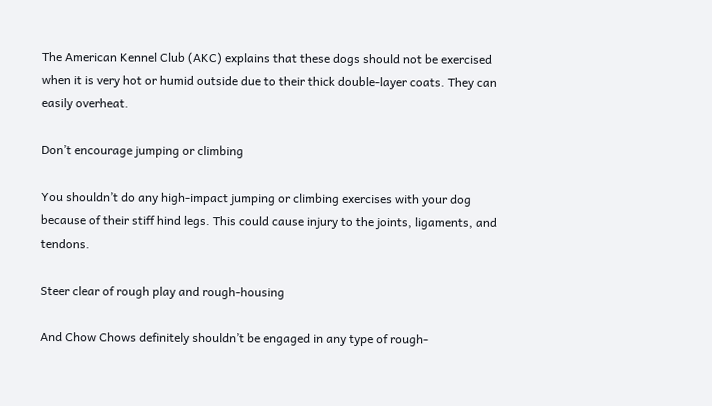The American Kennel Club (AKC) explains that these dogs should not be exercised when it is very hot or humid outside due to their thick double-layer coats. They can easily overheat.

Don’t encourage jumping or climbing

You shouldn’t do any high-impact jumping or climbing exercises with your dog because of their stiff hind legs. This could cause injury to the joints, ligaments, and tendons.

Steer clear of rough play and rough-housing

And Chow Chows definitely shouldn’t be engaged in any type of rough-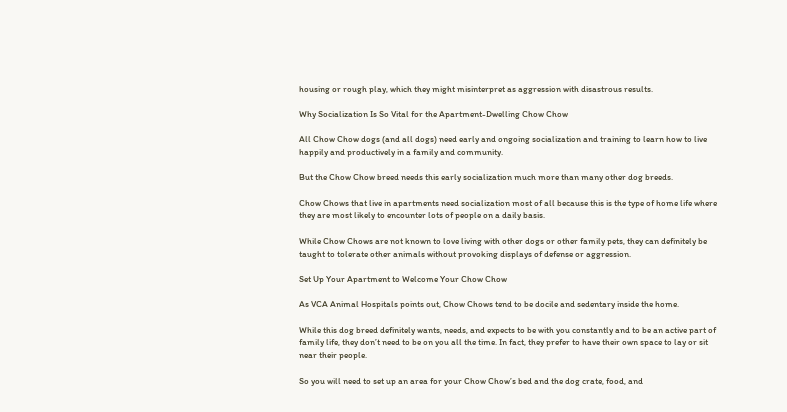housing or rough play, which they might misinterpret as aggression with disastrous results.

Why Socialization Is So Vital for the Apartment-Dwelling Chow Chow

All Chow Chow dogs (and all dogs) need early and ongoing socialization and training to learn how to live happily and productively in a family and community.

But the Chow Chow breed needs this early socialization much more than many other dog breeds.

Chow Chows that live in apartments need socialization most of all because this is the type of home life where they are most likely to encounter lots of people on a daily basis.

While Chow Chows are not known to love living with other dogs or other family pets, they can definitely be taught to tolerate other animals without provoking displays of defense or aggression.

Set Up Your Apartment to Welcome Your Chow Chow

As VCA Animal Hospitals points out, Chow Chows tend to be docile and sedentary inside the home.

While this dog breed definitely wants, needs, and expects to be with you constantly and to be an active part of family life, they don’t need to be on you all the time. In fact, they prefer to have their own space to lay or sit near their people.

So you will need to set up an area for your Chow Chow’s bed and the dog crate, food, and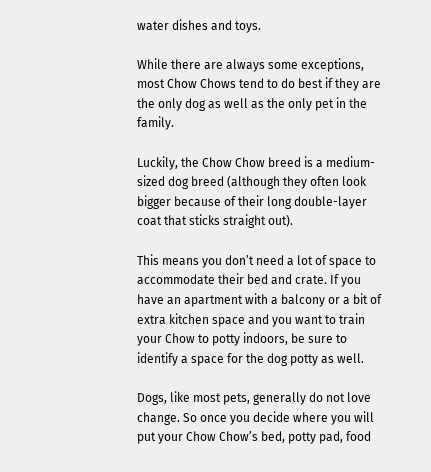water dishes and toys.

While there are always some exceptions, most Chow Chows tend to do best if they are the only dog as well as the only pet in the family.

Luckily, the Chow Chow breed is a medium-sized dog breed (although they often look bigger because of their long double-layer coat that sticks straight out).

This means you don’t need a lot of space to accommodate their bed and crate. If you have an apartment with a balcony or a bit of extra kitchen space and you want to train your Chow to potty indoors, be sure to identify a space for the dog potty as well.

Dogs, like most pets, generally do not love change. So once you decide where you will put your Chow Chow’s bed, potty pad, food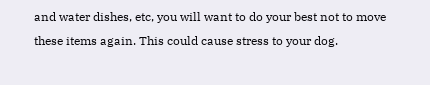and water dishes, etc, you will want to do your best not to move these items again. This could cause stress to your dog.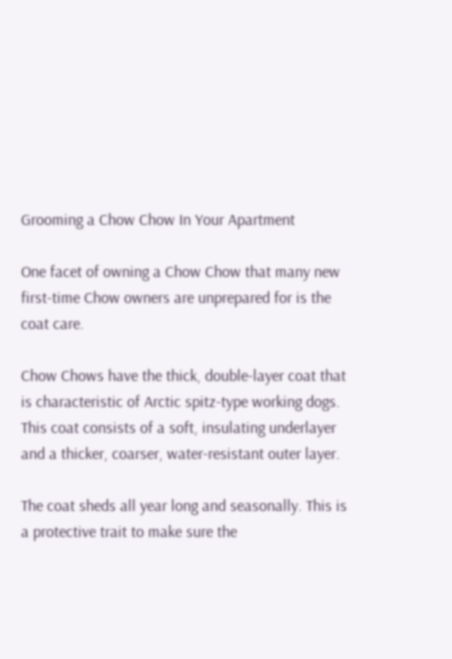Grooming a Chow Chow In Your Apartment

One facet of owning a Chow Chow that many new first-time Chow owners are unprepared for is the coat care.

Chow Chows have the thick, double-layer coat that is characteristic of Arctic spitz-type working dogs. This coat consists of a soft, insulating underlayer and a thicker, coarser, water-resistant outer layer.

The coat sheds all year long and seasonally. This is a protective trait to make sure the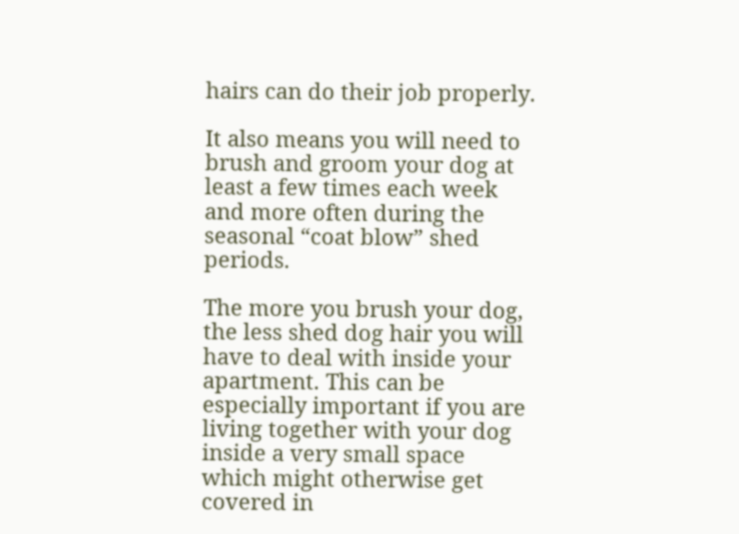hairs can do their job properly.

It also means you will need to brush and groom your dog at least a few times each week and more often during the seasonal “coat blow” shed periods.

The more you brush your dog, the less shed dog hair you will have to deal with inside your apartment. This can be especially important if you are living together with your dog inside a very small space which might otherwise get covered in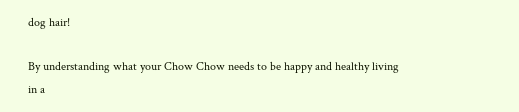dog hair!

By understanding what your Chow Chow needs to be happy and healthy living in a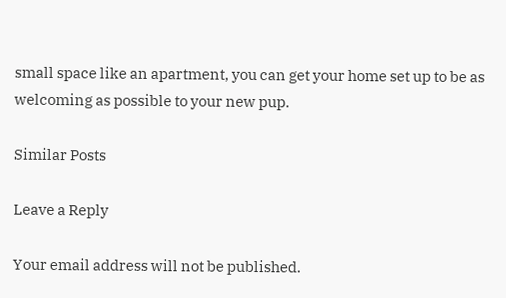small space like an apartment, you can get your home set up to be as welcoming as possible to your new pup.

Similar Posts

Leave a Reply

Your email address will not be published.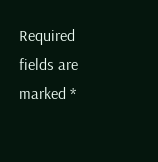Required fields are marked *